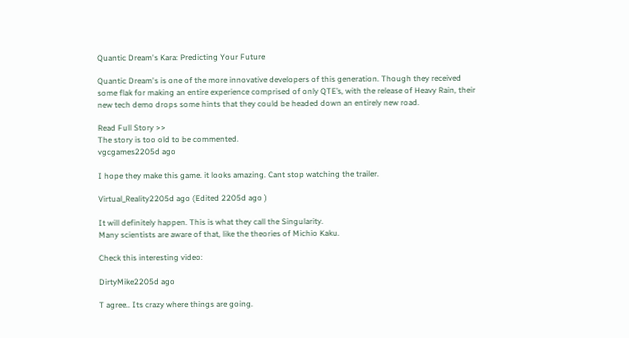Quantic Dream's Kara: Predicting Your Future

Quantic Dream's is one of the more innovative developers of this generation. Though they received some flak for making an entire experience comprised of only QTE’s, with the release of Heavy Rain, their new tech demo drops some hints that they could be headed down an entirely new road.

Read Full Story >>
The story is too old to be commented.
vgcgames2205d ago

I hope they make this game. it looks amazing. Cant stop watching the trailer.

Virtual_Reality2205d ago (Edited 2205d ago )

It will definitely happen. This is what they call the Singularity.
Many scientists are aware of that, like the theories of Michio Kaku.

Check this interesting video:

DirtyMike2205d ago

T agree.. Its crazy where things are going.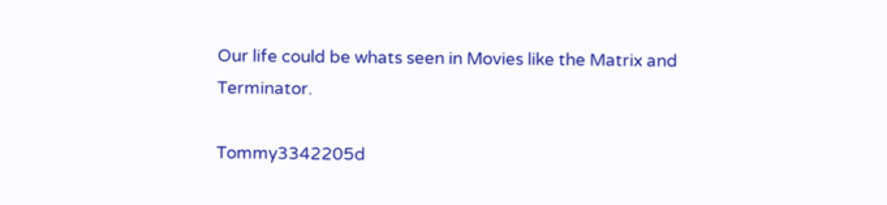Our life could be whats seen in Movies like the Matrix and Terminator.

Tommy3342205d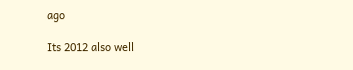ago

Its 2012 also well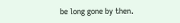be long gone by then.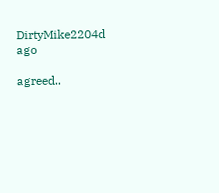DirtyMike2204d ago

agreed..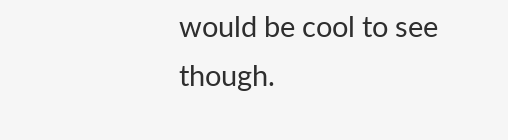would be cool to see though.